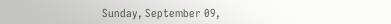Sunday, September 09,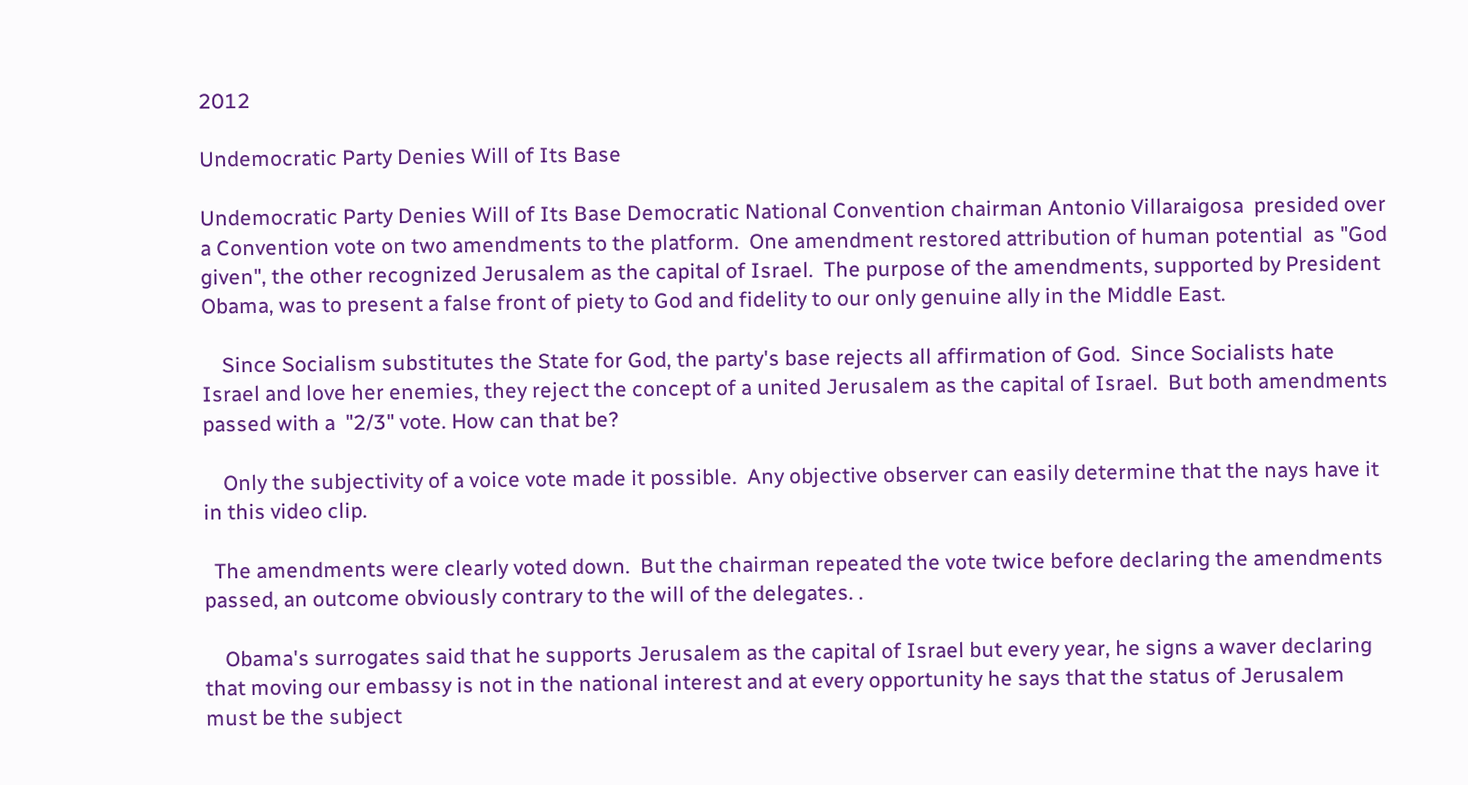2012

Undemocratic Party Denies Will of Its Base

Undemocratic Party Denies Will of Its Base Democratic National Convention chairman Antonio Villaraigosa  presided over a Convention vote on two amendments to the platform.  One amendment restored attribution of human potential  as "God given", the other recognized Jerusalem as the capital of Israel.  The purpose of the amendments, supported by President Obama, was to present a false front of piety to God and fidelity to our only genuine ally in the Middle East.

    Since Socialism substitutes the State for God, the party's base rejects all affirmation of God.  Since Socialists hate Israel and love her enemies, they reject the concept of a united Jerusalem as the capital of Israel.  But both amendments passed with a  "2/3" vote. How can that be?

    Only the subjectivity of a voice vote made it possible.  Any objective observer can easily determine that the nays have it in this video clip.

  The amendments were clearly voted down.  But the chairman repeated the vote twice before declaring the amendments passed, an outcome obviously contrary to the will of the delegates. .

    Obama's surrogates said that he supports Jerusalem as the capital of Israel but every year, he signs a waver declaring that moving our embassy is not in the national interest and at every opportunity he says that the status of Jerusalem must be the subject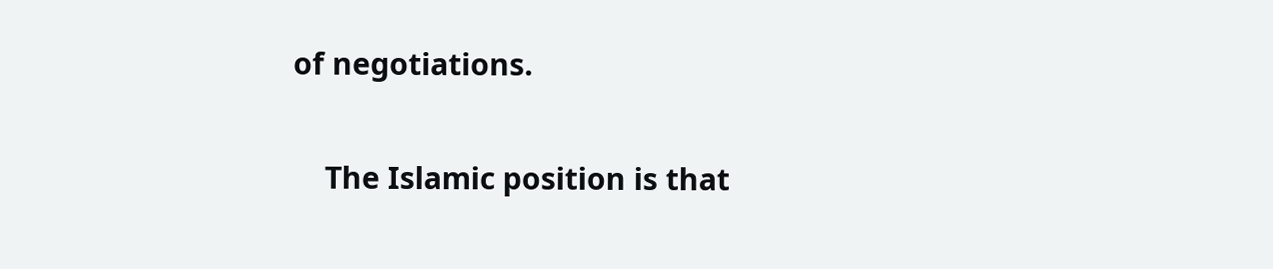of negotiations.

    The Islamic position is that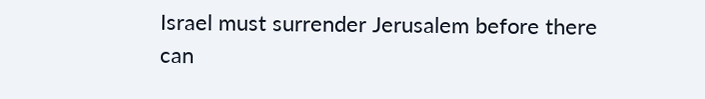Israel must surrender Jerusalem before there can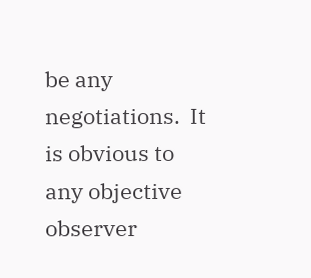be any negotiations.  It is obvious to any objective observer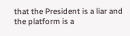that the President is a liar and the platform is a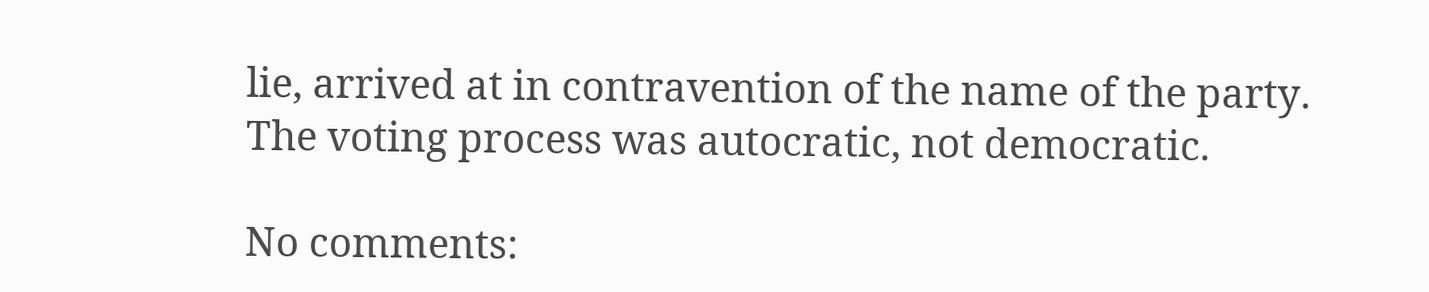lie, arrived at in contravention of the name of the party.  The voting process was autocratic, not democratic.

No comments: